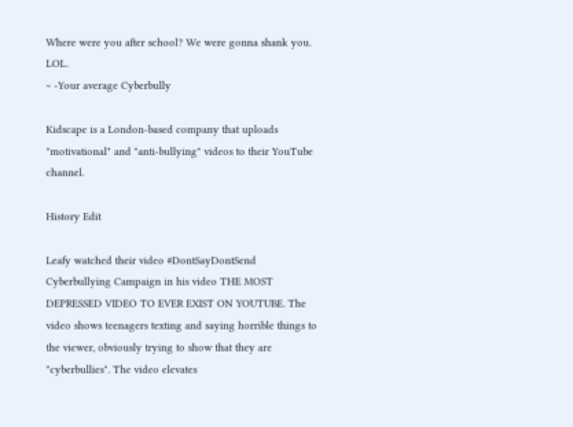Where were you after school? We were gonna shank you. LOL.
~ -Your average Cyberbully

Kidscape is a London-based company that uploads "motivational" and "anti-bullying" videos to their YouTube channel.

History Edit

Leafy watched their video #DontSayDontSend Cyberbullying Campaign in his video THE MOST DEPRESSED VIDEO TO EVER EXIST ON YOUTUBE. The video shows teenagers texting and saying horrible things to the viewer, obviously trying to show that they are "cyberbullies". The video elevates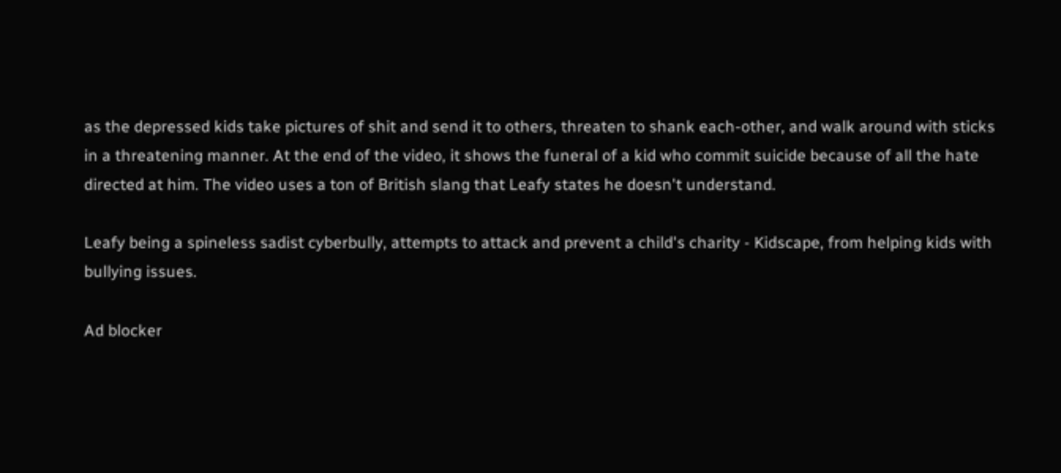as the depressed kids take pictures of shit and send it to others, threaten to shank each-other, and walk around with sticks in a threatening manner. At the end of the video, it shows the funeral of a kid who commit suicide because of all the hate directed at him. The video uses a ton of British slang that Leafy states he doesn't understand.

Leafy being a spineless sadist cyberbully, attempts to attack and prevent a child's charity - Kidscape, from helping kids with bullying issues.

Ad blocker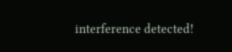interference detected!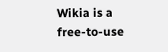Wikia is a free-to-use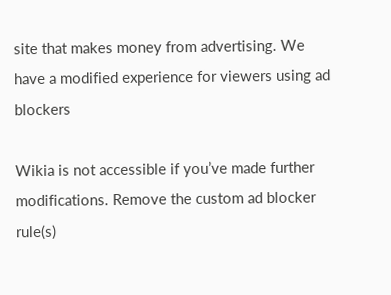site that makes money from advertising. We have a modified experience for viewers using ad blockers

Wikia is not accessible if you’ve made further modifications. Remove the custom ad blocker rule(s)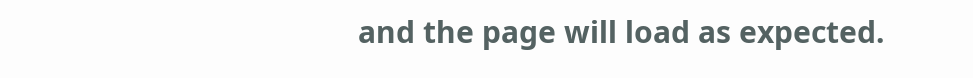and the page will load as expected.